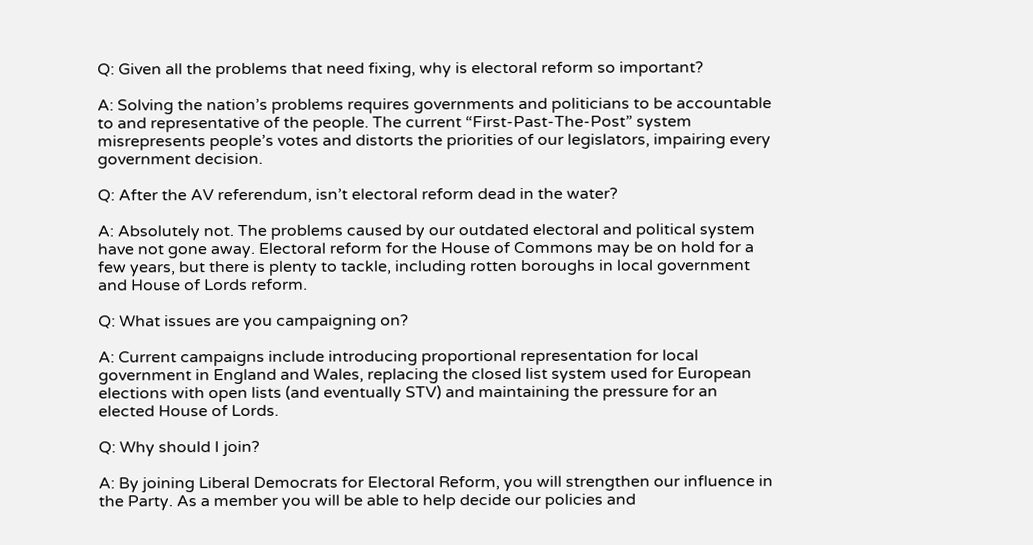Q: Given all the problems that need fixing, why is electoral reform so important?

A: Solving the nation’s problems requires governments and politicians to be accountable to and representative of the people. The current “First-Past-The-Post” system misrepresents people’s votes and distorts the priorities of our legislators, impairing every government decision.

Q: After the AV referendum, isn’t electoral reform dead in the water?

A: Absolutely not. The problems caused by our outdated electoral and political system have not gone away. Electoral reform for the House of Commons may be on hold for a few years, but there is plenty to tackle, including rotten boroughs in local government and House of Lords reform.

Q: What issues are you campaigning on?

A: Current campaigns include introducing proportional representation for local government in England and Wales, replacing the closed list system used for European elections with open lists (and eventually STV) and maintaining the pressure for an elected House of Lords.

Q: Why should I join?

A: By joining Liberal Democrats for Electoral Reform, you will strengthen our influence in the Party. As a member you will be able to help decide our policies and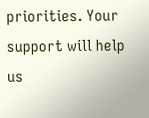priorities. Your support will help us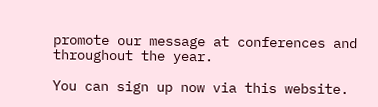promote our message at conferences and throughout the year.

You can sign up now via this website.